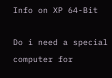Info on XP 64-Bit

Do i need a special computer for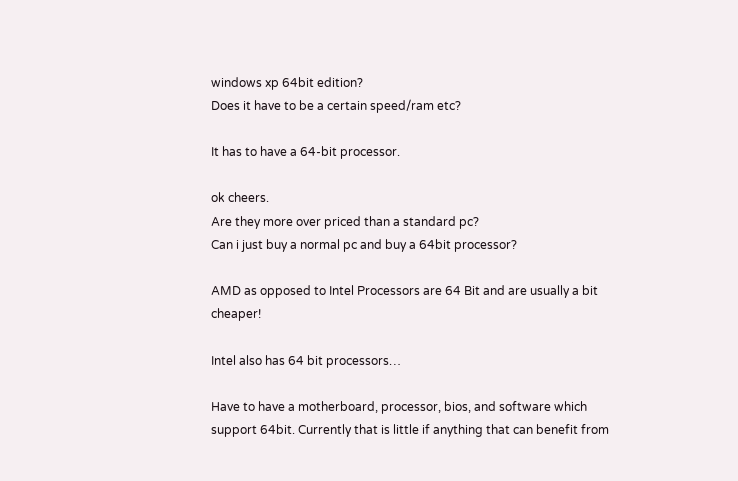windows xp 64bit edition?
Does it have to be a certain speed/ram etc?

It has to have a 64-bit processor.

ok cheers.
Are they more over priced than a standard pc?
Can i just buy a normal pc and buy a 64bit processor?

AMD as opposed to Intel Processors are 64 Bit and are usually a bit cheaper!

Intel also has 64 bit processors…

Have to have a motherboard, processor, bios, and software which support 64bit. Currently that is little if anything that can benefit from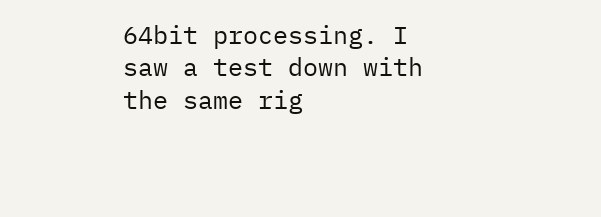64bit processing. I saw a test down with the same rig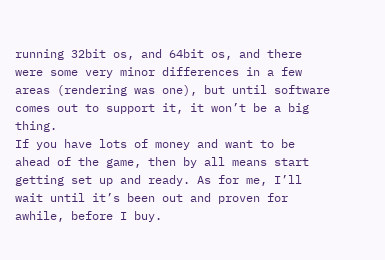running 32bit os, and 64bit os, and there were some very minor differences in a few areas (rendering was one), but until software comes out to support it, it won’t be a big thing.
If you have lots of money and want to be ahead of the game, then by all means start getting set up and ready. As for me, I’ll wait until it’s been out and proven for awhile, before I buy.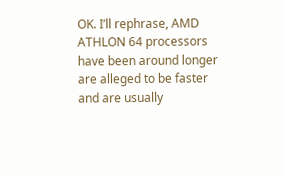OK. I’ll rephrase, AMD ATHLON 64 processors have been around longer are alleged to be faster and are usually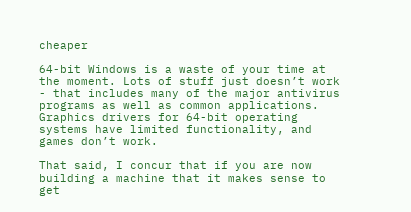cheaper

64-bit Windows is a waste of your time at the moment. Lots of stuff just doesn’t work - that includes many of the major antivirus programs as well as common applications. Graphics drivers for 64-bit operating systems have limited functionality, and games don’t work.

That said, I concur that if you are now building a machine that it makes sense to get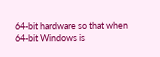64-bit hardware so that when 64-bit Windows is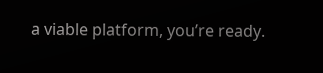a viable platform, you’re ready.